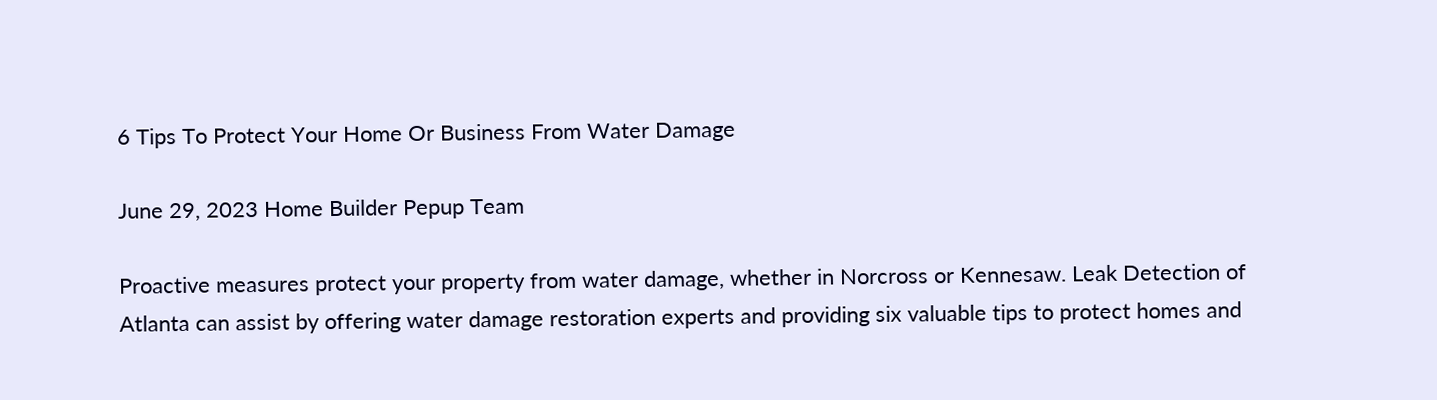6 Tips To Protect Your Home Or Business From Water Damage

June 29, 2023 Home Builder Pepup Team

Proactive measures protect your property from water damage, whether in Norcross or Kennesaw. Leak Detection of Atlanta can assist by offering water damage restoration experts and providing six valuable tips to protect homes and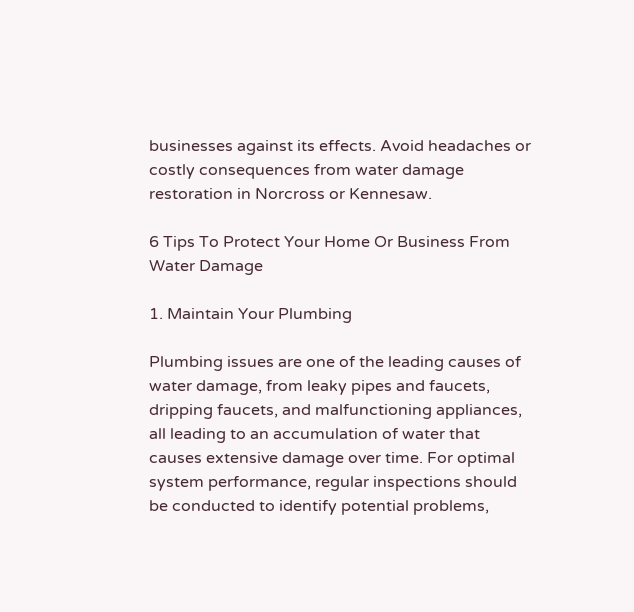businesses against its effects. Avoid headaches or costly consequences from water damage restoration in Norcross or Kennesaw.

6 Tips To Protect Your Home Or Business From Water Damage

1. Maintain Your Plumbing

Plumbing issues are one of the leading causes of water damage, from leaky pipes and faucets, dripping faucets, and malfunctioning appliances, all leading to an accumulation of water that causes extensive damage over time. For optimal system performance, regular inspections should be conducted to identify potential problems,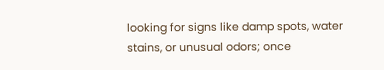looking for signs like damp spots, water stains, or unusual odors; once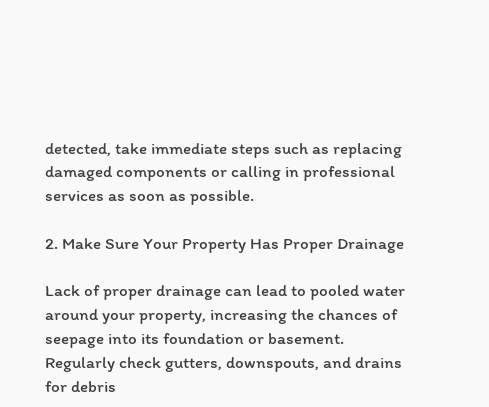detected, take immediate steps such as replacing damaged components or calling in professional services as soon as possible.

2. Make Sure Your Property Has Proper Drainage

Lack of proper drainage can lead to pooled water around your property, increasing the chances of seepage into its foundation or basement. Regularly check gutters, downspouts, and drains for debris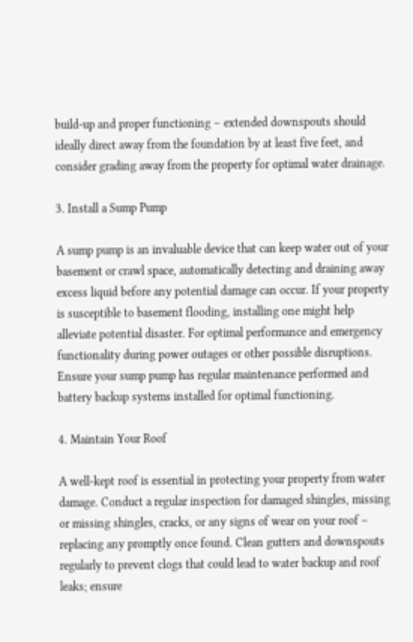build-up and proper functioning – extended downspouts should ideally direct away from the foundation by at least five feet, and consider grading away from the property for optimal water drainage.

3. Install a Sump Pump

A sump pump is an invaluable device that can keep water out of your basement or crawl space, automatically detecting and draining away excess liquid before any potential damage can occur. If your property is susceptible to basement flooding, installing one might help alleviate potential disaster. For optimal performance and emergency functionality during power outages or other possible disruptions. Ensure your sump pump has regular maintenance performed and battery backup systems installed for optimal functioning.

4. Maintain Your Roof

A well-kept roof is essential in protecting your property from water damage. Conduct a regular inspection for damaged shingles, missing or missing shingles, cracks, or any signs of wear on your roof – replacing any promptly once found. Clean gutters and downspouts regularly to prevent clogs that could lead to water backup and roof leaks; ensure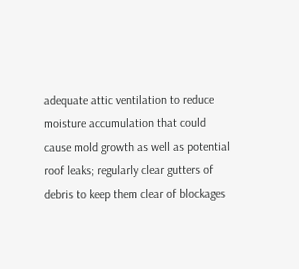adequate attic ventilation to reduce moisture accumulation that could cause mold growth as well as potential roof leaks; regularly clear gutters of debris to keep them clear of blockages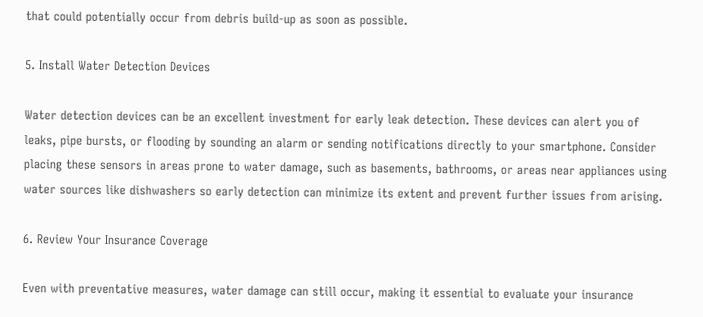that could potentially occur from debris build-up as soon as possible.

5. Install Water Detection Devices

Water detection devices can be an excellent investment for early leak detection. These devices can alert you of leaks, pipe bursts, or flooding by sounding an alarm or sending notifications directly to your smartphone. Consider placing these sensors in areas prone to water damage, such as basements, bathrooms, or areas near appliances using water sources like dishwashers so early detection can minimize its extent and prevent further issues from arising.

6. Review Your Insurance Coverage

Even with preventative measures, water damage can still occur, making it essential to evaluate your insurance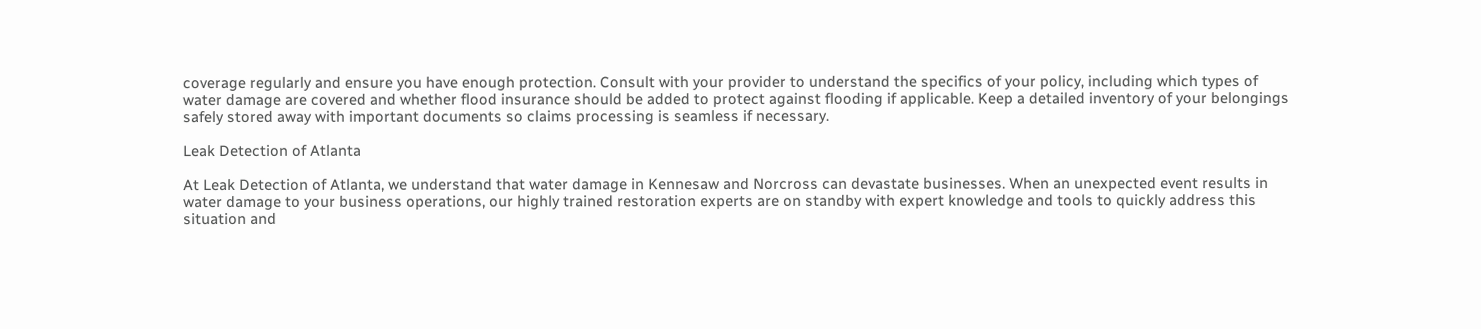coverage regularly and ensure you have enough protection. Consult with your provider to understand the specifics of your policy, including which types of water damage are covered and whether flood insurance should be added to protect against flooding if applicable. Keep a detailed inventory of your belongings safely stored away with important documents so claims processing is seamless if necessary.

Leak Detection of Atlanta

At Leak Detection of Atlanta, we understand that water damage in Kennesaw and Norcross can devastate businesses. When an unexpected event results in water damage to your business operations, our highly trained restoration experts are on standby with expert knowledge and tools to quickly address this situation and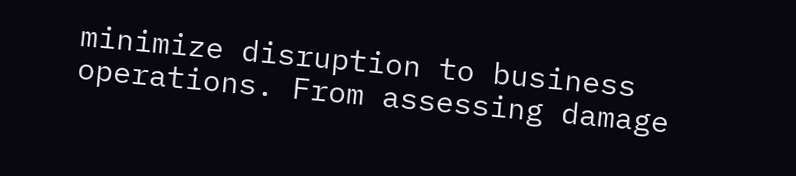minimize disruption to business operations. From assessing damage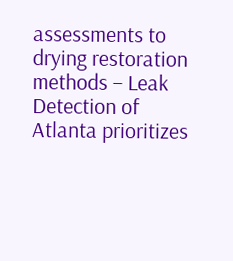assessments to drying restoration methods – Leak Detection of Atlanta prioritizes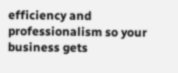efficiency and professionalism so your business gets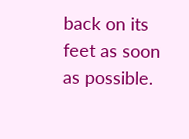back on its feet as soon as possible.